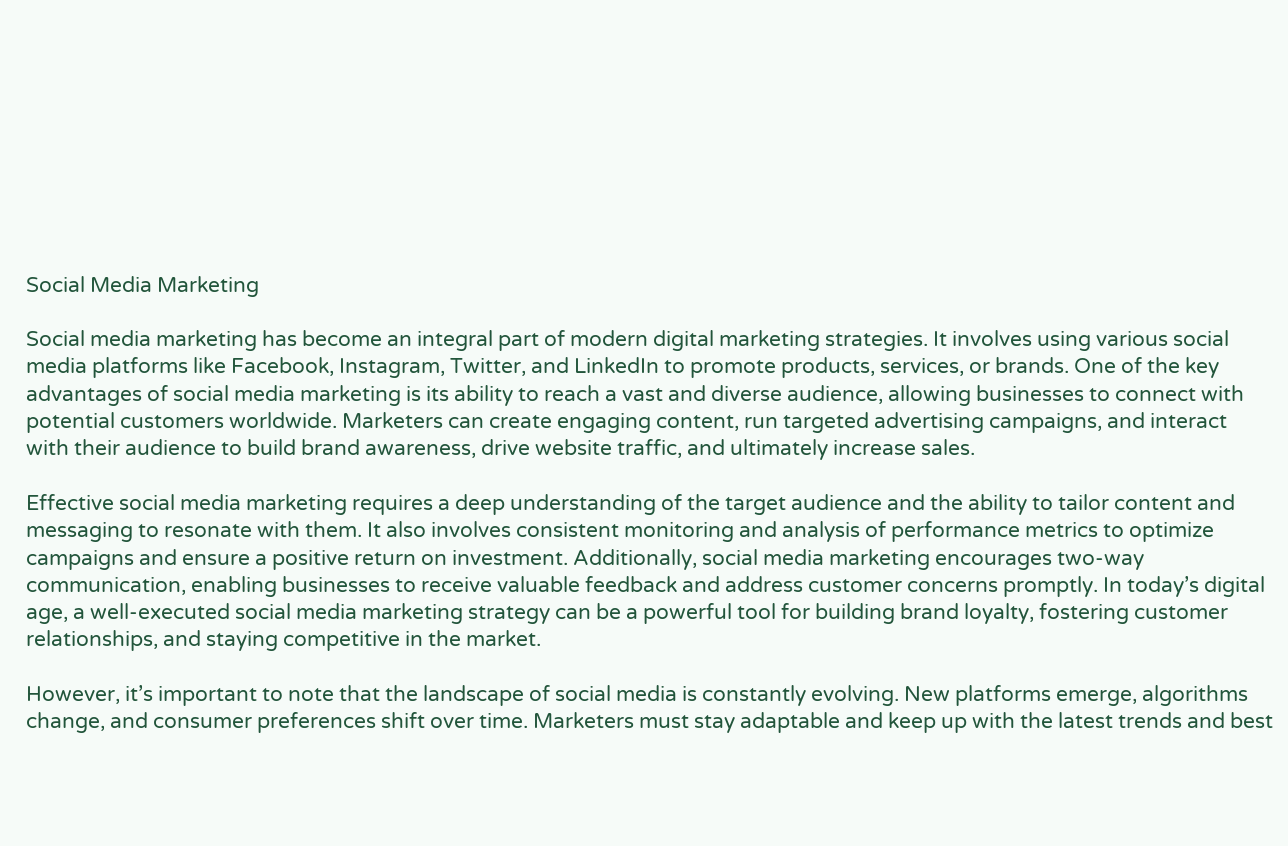Social Media Marketing

Social media marketing has become an integral part of modern digital marketing strategies. It involves using various social media platforms like Facebook, Instagram, Twitter, and LinkedIn to promote products, services, or brands. One of the key advantages of social media marketing is its ability to reach a vast and diverse audience, allowing businesses to connect with potential customers worldwide. Marketers can create engaging content, run targeted advertising campaigns, and interact with their audience to build brand awareness, drive website traffic, and ultimately increase sales.

Effective social media marketing requires a deep understanding of the target audience and the ability to tailor content and messaging to resonate with them. It also involves consistent monitoring and analysis of performance metrics to optimize campaigns and ensure a positive return on investment. Additionally, social media marketing encourages two-way communication, enabling businesses to receive valuable feedback and address customer concerns promptly. In today’s digital age, a well-executed social media marketing strategy can be a powerful tool for building brand loyalty, fostering customer relationships, and staying competitive in the market.

However, it’s important to note that the landscape of social media is constantly evolving. New platforms emerge, algorithms change, and consumer preferences shift over time. Marketers must stay adaptable and keep up with the latest trends and best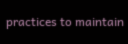practices to maintain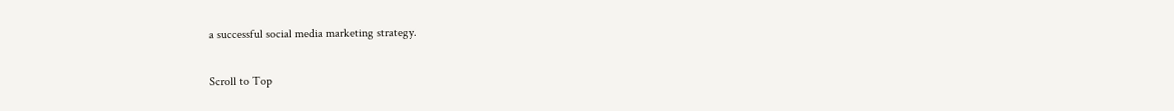a successful social media marketing strategy.

Scroll to Top